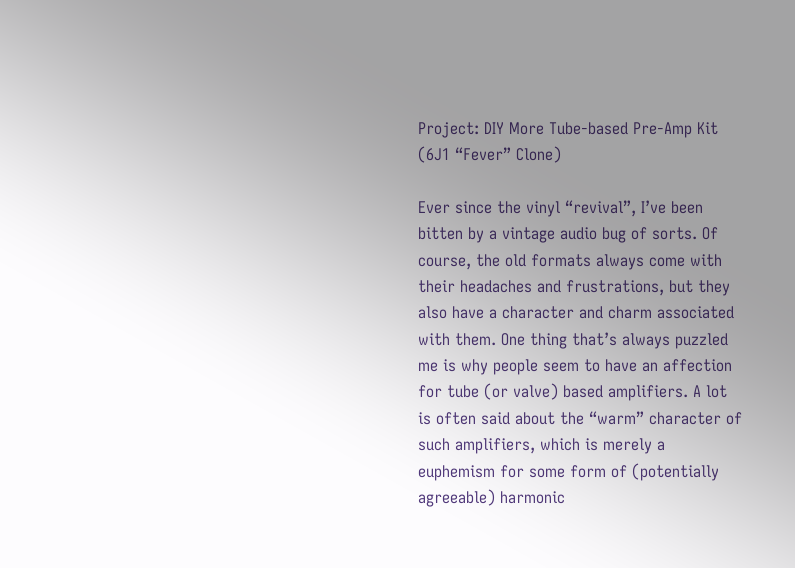Project: DIY More Tube-based Pre-Amp Kit (6J1 “Fever” Clone)

Ever since the vinyl “revival”, I’ve been bitten by a vintage audio bug of sorts. Of course, the old formats always come with their headaches and frustrations, but they also have a character and charm associated with them. One thing that’s always puzzled me is why people seem to have an affection for tube (or valve) based amplifiers. A lot is often said about the “warm” character of such amplifiers, which is merely a euphemism for some form of (potentially agreeable) harmonic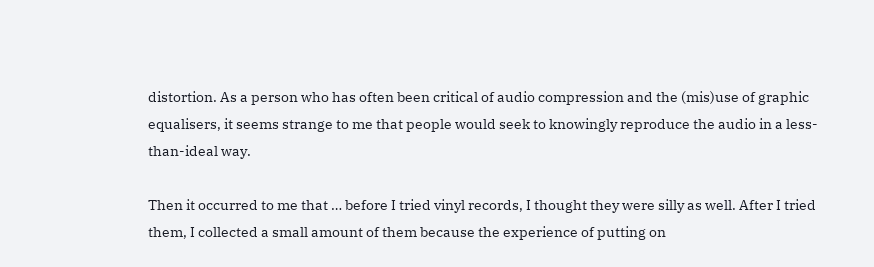distortion. As a person who has often been critical of audio compression and the (mis)use of graphic equalisers, it seems strange to me that people would seek to knowingly reproduce the audio in a less-than-ideal way.

Then it occurred to me that … before I tried vinyl records, I thought they were silly as well. After I tried them, I collected a small amount of them because the experience of putting on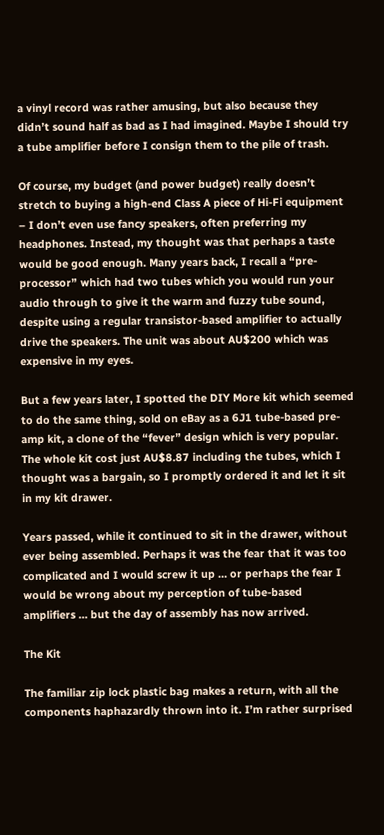a vinyl record was rather amusing, but also because they didn’t sound half as bad as I had imagined. Maybe I should try a tube amplifier before I consign them to the pile of trash.

Of course, my budget (and power budget) really doesn’t stretch to buying a high-end Class A piece of Hi-Fi equipment – I don’t even use fancy speakers, often preferring my headphones. Instead, my thought was that perhaps a taste would be good enough. Many years back, I recall a “pre-processor” which had two tubes which you would run your audio through to give it the warm and fuzzy tube sound, despite using a regular transistor-based amplifier to actually drive the speakers. The unit was about AU$200 which was expensive in my eyes.

But a few years later, I spotted the DIY More kit which seemed to do the same thing, sold on eBay as a 6J1 tube-based pre-amp kit, a clone of the “fever” design which is very popular. The whole kit cost just AU$8.87 including the tubes, which I thought was a bargain, so I promptly ordered it and let it sit in my kit drawer.

Years passed, while it continued to sit in the drawer, without ever being assembled. Perhaps it was the fear that it was too complicated and I would screw it up … or perhaps the fear I would be wrong about my perception of tube-based amplifiers … but the day of assembly has now arrived.

The Kit

The familiar zip lock plastic bag makes a return, with all the components haphazardly thrown into it. I’m rather surprised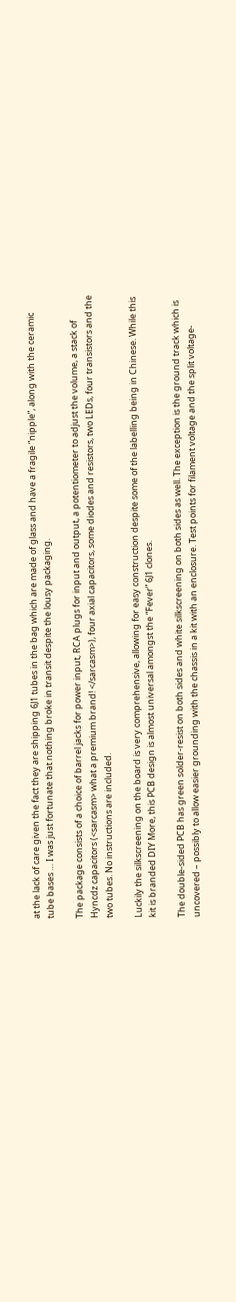at the lack of care given the fact they are shipping 6J1 tubes in the bag which are made of glass and have a fragile “nipple”, along with the ceramic tube bases … I was just fortunate that nothing broke in transit despite the lousy packaging.

The package consists of a choice of barrel jacks for power input, RCA plugs for input and output, a potentiometer to adjust the volume, a stack of Hyncdz capacitors (<sarcasm> what a premium brand! </sarcasm>), four axial capacitors, some diodes and resistors, two LEDs, four transistors and the two tubes. No instructions are included.

Luckily the silkscreening on the board is very comprehensive, allowing for easy construction despite some of the labelling being in Chinese. While this kit is branded DIY More, this PCB design is almost universal amongst the “Fever” 6J1 clones.

The double-sided PCB has green solder-resist on both sides and white silkscreening on both sides as well. The exception is the ground track which is uncovered – possibly to allow easier grounding with the chassis in a kit with an enclosure. Test points for filament voltage and the split voltage-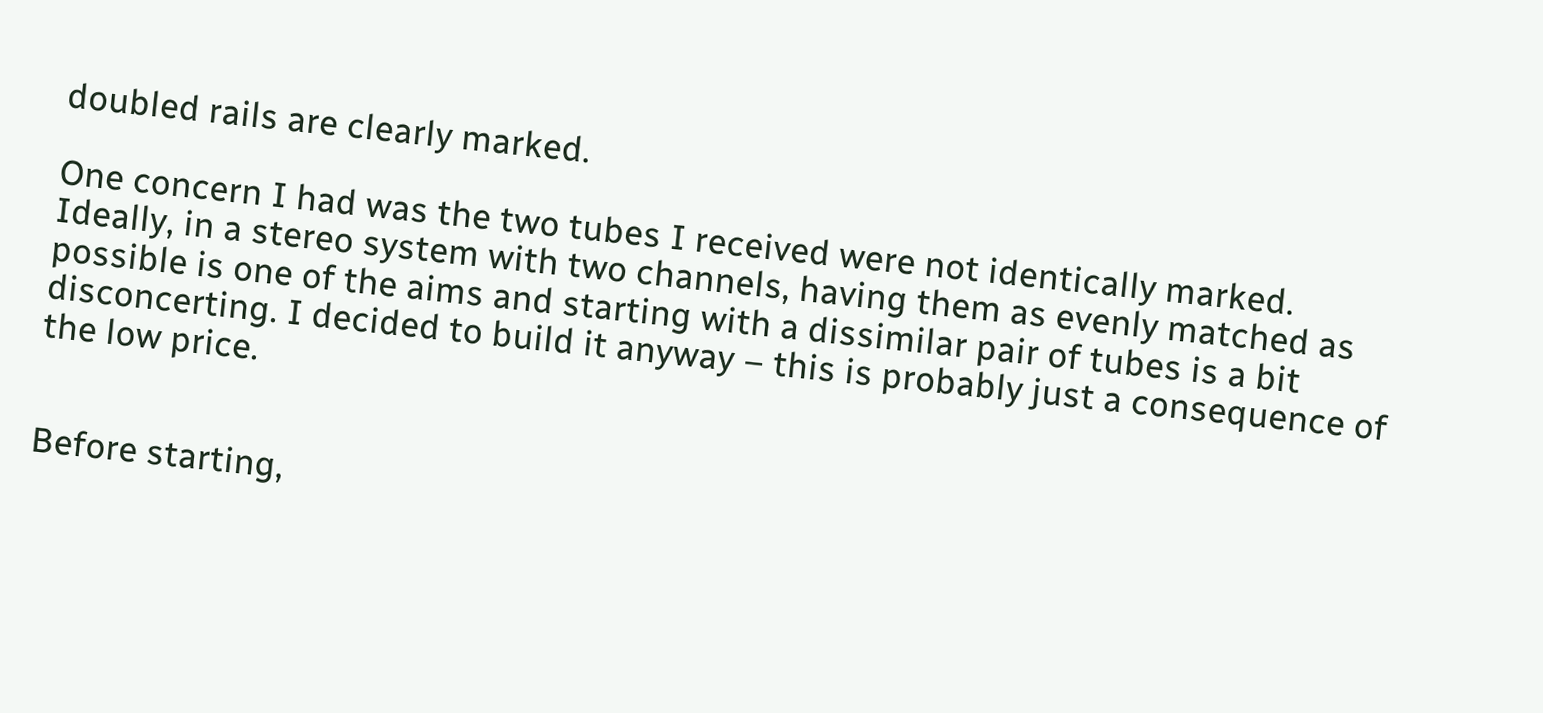doubled rails are clearly marked.

One concern I had was the two tubes I received were not identically marked. Ideally, in a stereo system with two channels, having them as evenly matched as possible is one of the aims and starting with a dissimilar pair of tubes is a bit disconcerting. I decided to build it anyway – this is probably just a consequence of the low price.


Before starting,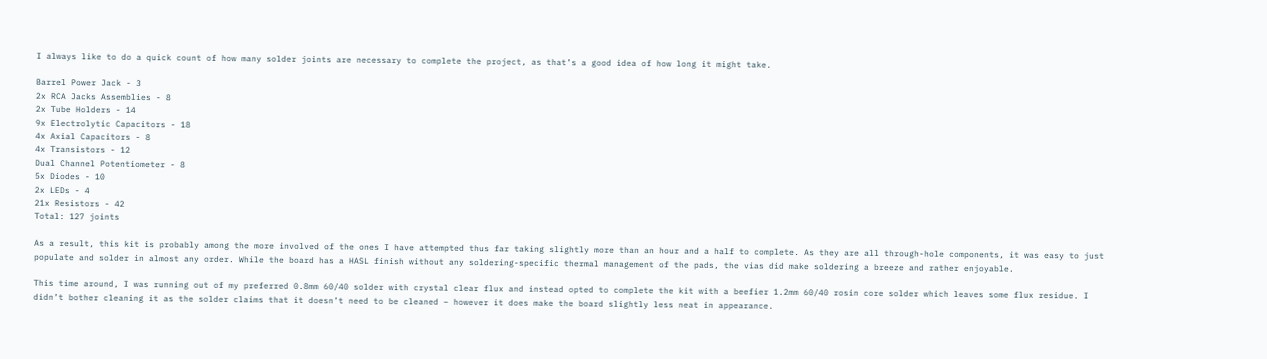I always like to do a quick count of how many solder joints are necessary to complete the project, as that’s a good idea of how long it might take.

Barrel Power Jack - 3
2x RCA Jacks Assemblies - 8
2x Tube Holders - 14
9x Electrolytic Capacitors - 18
4x Axial Capacitors - 8
4x Transistors - 12
Dual Channel Potentiometer - 8
5x Diodes - 10
2x LEDs - 4
21x Resistors - 42
Total: 127 joints

As a result, this kit is probably among the more involved of the ones I have attempted thus far taking slightly more than an hour and a half to complete. As they are all through-hole components, it was easy to just populate and solder in almost any order. While the board has a HASL finish without any soldering-specific thermal management of the pads, the vias did make soldering a breeze and rather enjoyable.

This time around, I was running out of my preferred 0.8mm 60/40 solder with crystal clear flux and instead opted to complete the kit with a beefier 1.2mm 60/40 rosin core solder which leaves some flux residue. I didn’t bother cleaning it as the solder claims that it doesn’t need to be cleaned – however it does make the board slightly less neat in appearance.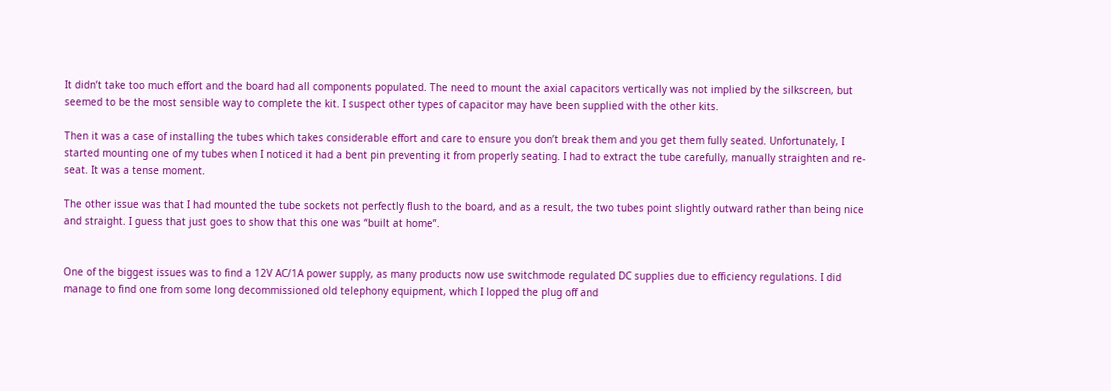It didn’t take too much effort and the board had all components populated. The need to mount the axial capacitors vertically was not implied by the silkscreen, but seemed to be the most sensible way to complete the kit. I suspect other types of capacitor may have been supplied with the other kits.

Then it was a case of installing the tubes which takes considerable effort and care to ensure you don’t break them and you get them fully seated. Unfortunately, I started mounting one of my tubes when I noticed it had a bent pin preventing it from properly seating. I had to extract the tube carefully, manually straighten and re-seat. It was a tense moment.

The other issue was that I had mounted the tube sockets not perfectly flush to the board, and as a result, the two tubes point slightly outward rather than being nice and straight. I guess that just goes to show that this one was “built at home”.


One of the biggest issues was to find a 12V AC/1A power supply, as many products now use switchmode regulated DC supplies due to efficiency regulations. I did manage to find one from some long decommissioned old telephony equipment, which I lopped the plug off and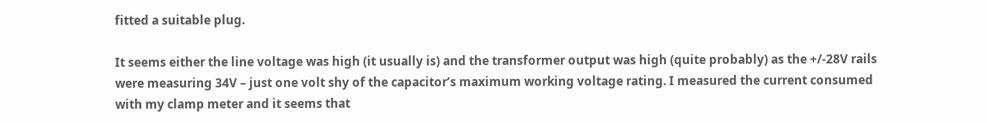fitted a suitable plug.

It seems either the line voltage was high (it usually is) and the transformer output was high (quite probably) as the +/-28V rails were measuring 34V – just one volt shy of the capacitor’s maximum working voltage rating. I measured the current consumed with my clamp meter and it seems that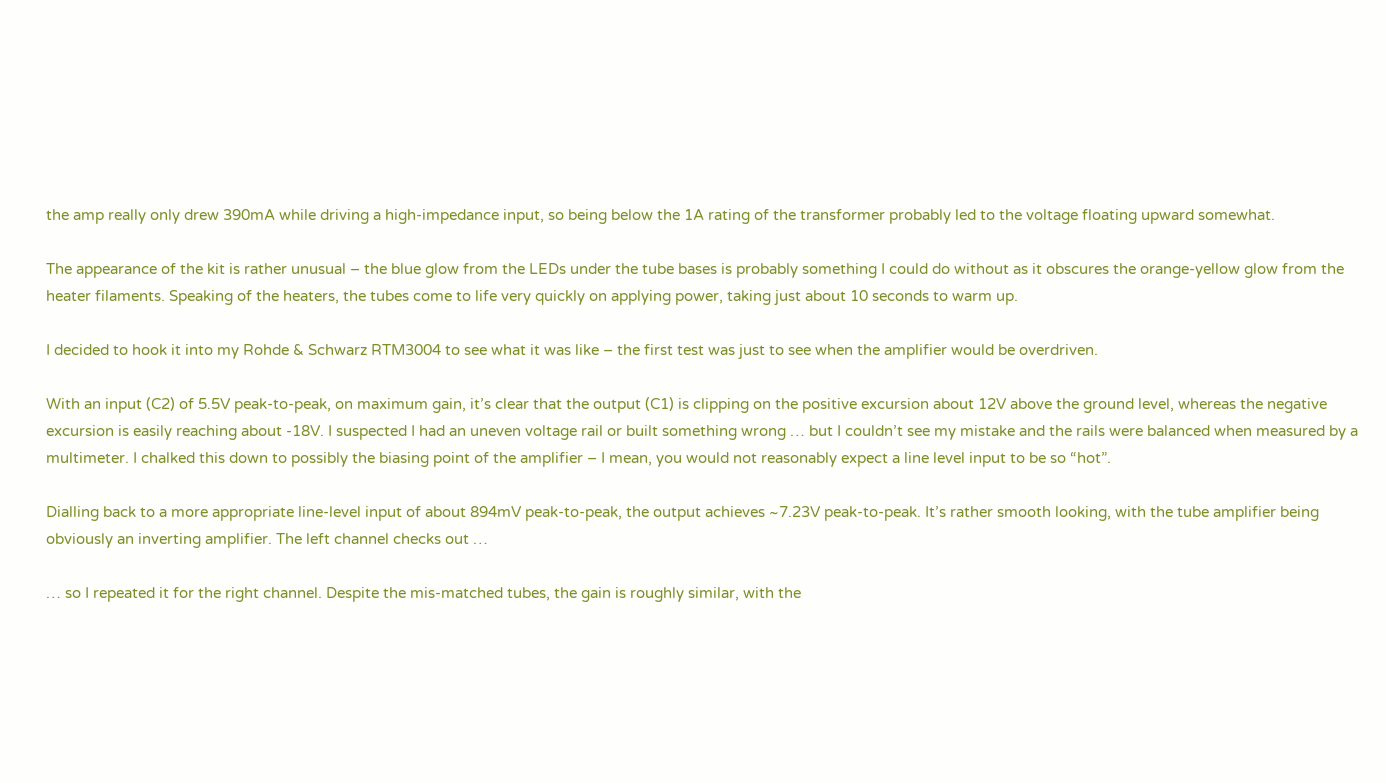the amp really only drew 390mA while driving a high-impedance input, so being below the 1A rating of the transformer probably led to the voltage floating upward somewhat.

The appearance of the kit is rather unusual – the blue glow from the LEDs under the tube bases is probably something I could do without as it obscures the orange-yellow glow from the heater filaments. Speaking of the heaters, the tubes come to life very quickly on applying power, taking just about 10 seconds to warm up.

I decided to hook it into my Rohde & Schwarz RTM3004 to see what it was like – the first test was just to see when the amplifier would be overdriven.

With an input (C2) of 5.5V peak-to-peak, on maximum gain, it’s clear that the output (C1) is clipping on the positive excursion about 12V above the ground level, whereas the negative excursion is easily reaching about -18V. I suspected I had an uneven voltage rail or built something wrong … but I couldn’t see my mistake and the rails were balanced when measured by a multimeter. I chalked this down to possibly the biasing point of the amplifier – I mean, you would not reasonably expect a line level input to be so “hot”.

Dialling back to a more appropriate line-level input of about 894mV peak-to-peak, the output achieves ~7.23V peak-to-peak. It’s rather smooth looking, with the tube amplifier being obviously an inverting amplifier. The left channel checks out …

… so I repeated it for the right channel. Despite the mis-matched tubes, the gain is roughly similar, with the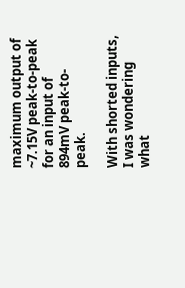maximum output of ~7.15V peak-to-peak for an input of 894mV peak-to-peak.

With shorted inputs, I was wondering what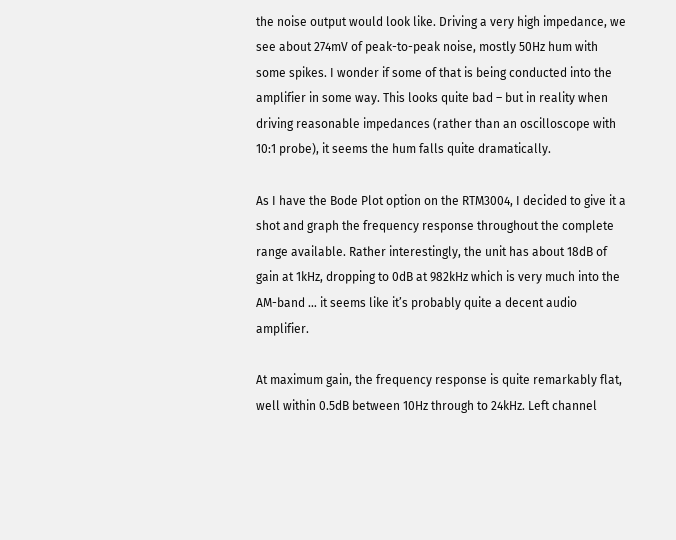the noise output would look like. Driving a very high impedance, we see about 274mV of peak-to-peak noise, mostly 50Hz hum with some spikes. I wonder if some of that is being conducted into the amplifier in some way. This looks quite bad – but in reality when driving reasonable impedances (rather than an oscilloscope with 10:1 probe), it seems the hum falls quite dramatically.

As I have the Bode Plot option on the RTM3004, I decided to give it a shot and graph the frequency response throughout the complete range available. Rather interestingly, the unit has about 18dB of gain at 1kHz, dropping to 0dB at 982kHz which is very much into the AM-band … it seems like it’s probably quite a decent audio amplifier.

At maximum gain, the frequency response is quite remarkably flat, well within 0.5dB between 10Hz through to 24kHz. Left channel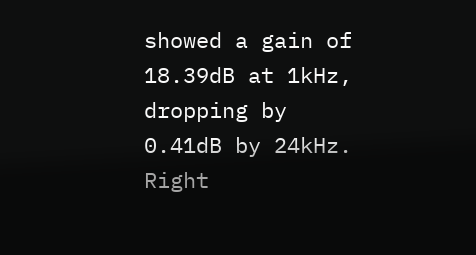showed a gain of 18.39dB at 1kHz, dropping by 0.41dB by 24kHz. Right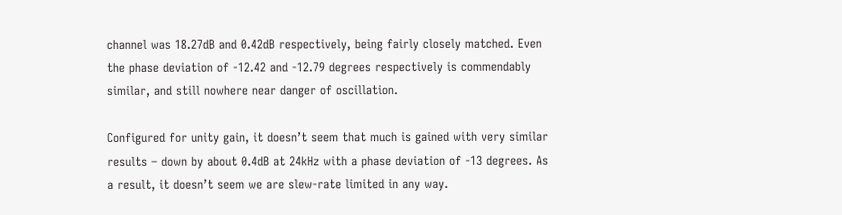channel was 18.27dB and 0.42dB respectively, being fairly closely matched. Even the phase deviation of -12.42 and -12.79 degrees respectively is commendably similar, and still nowhere near danger of oscillation.

Configured for unity gain, it doesn’t seem that much is gained with very similar results – down by about 0.4dB at 24kHz with a phase deviation of -13 degrees. As a result, it doesn’t seem we are slew-rate limited in any way.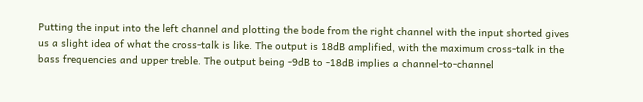Putting the input into the left channel and plotting the bode from the right channel with the input shorted gives us a slight idea of what the cross-talk is like. The output is 18dB amplified, with the maximum cross-talk in the bass frequencies and upper treble. The output being -9dB to -18dB implies a channel-to-channel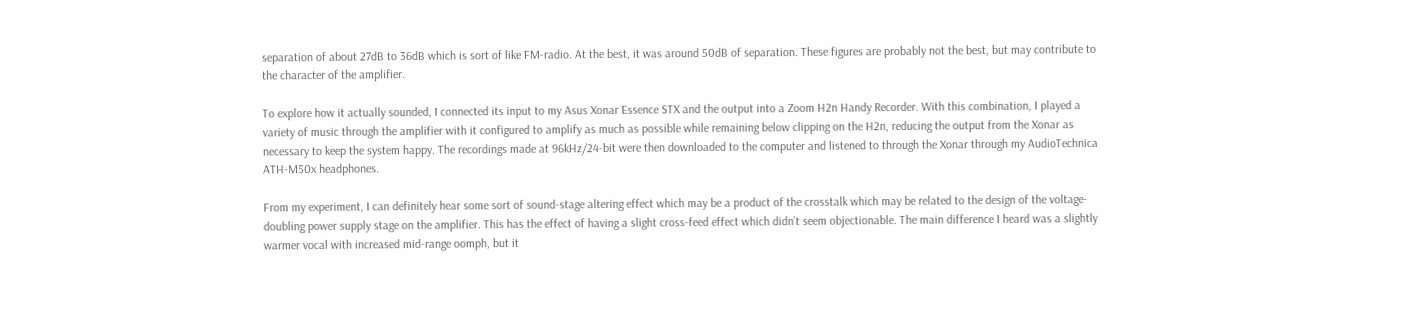separation of about 27dB to 36dB which is sort of like FM-radio. At the best, it was around 50dB of separation. These figures are probably not the best, but may contribute to the character of the amplifier.

To explore how it actually sounded, I connected its input to my Asus Xonar Essence STX and the output into a Zoom H2n Handy Recorder. With this combination, I played a variety of music through the amplifier with it configured to amplify as much as possible while remaining below clipping on the H2n, reducing the output from the Xonar as necessary to keep the system happy. The recordings made at 96kHz/24-bit were then downloaded to the computer and listened to through the Xonar through my AudioTechnica ATH-M50x headphones.

From my experiment, I can definitely hear some sort of sound-stage altering effect which may be a product of the crosstalk which may be related to the design of the voltage-doubling power supply stage on the amplifier. This has the effect of having a slight cross-feed effect which didn’t seem objectionable. The main difference I heard was a slightly warmer vocal with increased mid-range oomph, but it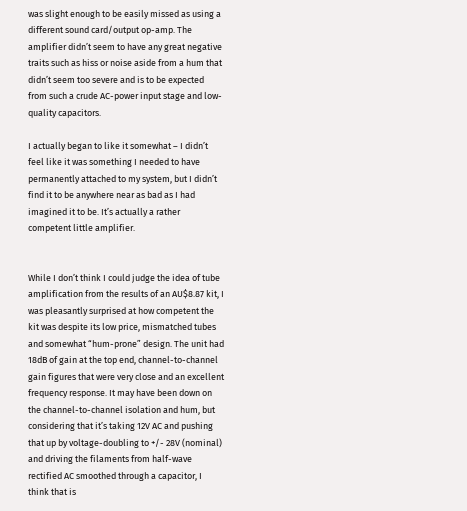was slight enough to be easily missed as using a different sound card/output op-amp. The amplifier didn’t seem to have any great negative traits such as hiss or noise aside from a hum that didn’t seem too severe and is to be expected from such a crude AC-power input stage and low-quality capacitors.

I actually began to like it somewhat – I didn’t feel like it was something I needed to have permanently attached to my system, but I didn’t find it to be anywhere near as bad as I had imagined it to be. It’s actually a rather competent little amplifier.


While I don’t think I could judge the idea of tube amplification from the results of an AU$8.87 kit, I was pleasantly surprised at how competent the kit was despite its low price, mismatched tubes and somewhat “hum-prone” design. The unit had 18dB of gain at the top end, channel-to-channel gain figures that were very close and an excellent frequency response. It may have been down on the channel-to-channel isolation and hum, but considering that it’s taking 12V AC and pushing that up by voltage-doubling to +/- 28V (nominal) and driving the filaments from half-wave rectified AC smoothed through a capacitor, I think that is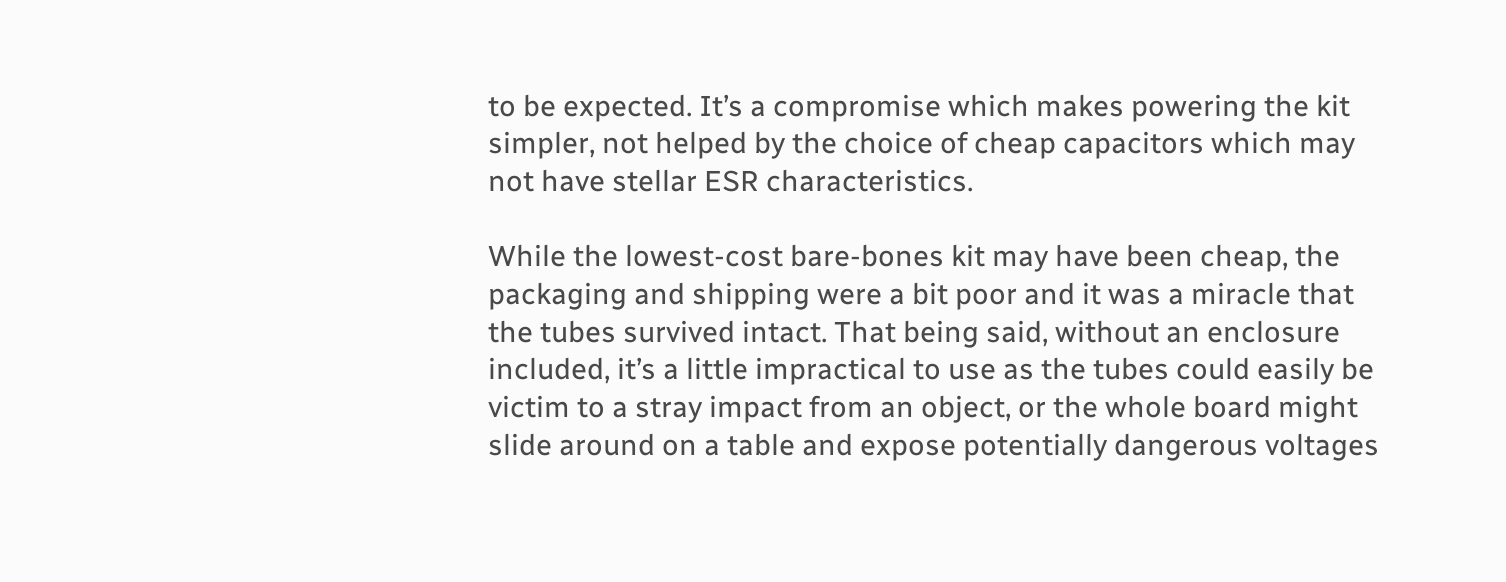to be expected. It’s a compromise which makes powering the kit simpler, not helped by the choice of cheap capacitors which may not have stellar ESR characteristics.

While the lowest-cost bare-bones kit may have been cheap, the packaging and shipping were a bit poor and it was a miracle that the tubes survived intact. That being said, without an enclosure included, it’s a little impractical to use as the tubes could easily be victim to a stray impact from an object, or the whole board might slide around on a table and expose potentially dangerous voltages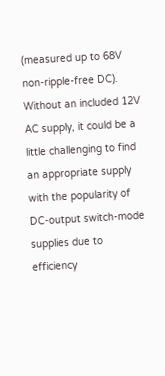(measured up to 68V non-ripple-free DC). Without an included 12V AC supply, it could be a little challenging to find an appropriate supply with the popularity of DC-output switch-mode supplies due to efficiency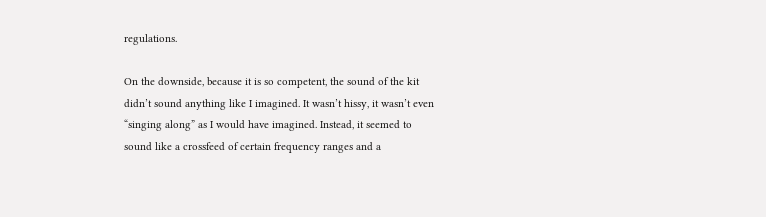regulations.

On the downside, because it is so competent, the sound of the kit didn’t sound anything like I imagined. It wasn’t hissy, it wasn’t even “singing along” as I would have imagined. Instead, it seemed to sound like a crossfeed of certain frequency ranges and a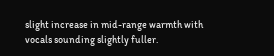slight increase in mid-range warmth with vocals sounding slightly fuller.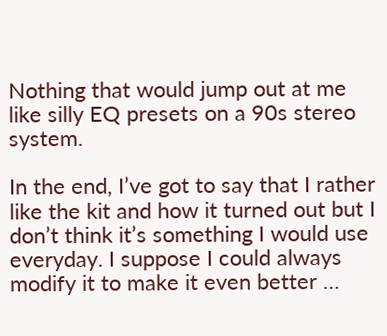Nothing that would jump out at me like silly EQ presets on a 90s stereo system.

In the end, I’ve got to say that I rather like the kit and how it turned out but I don’t think it’s something I would use everyday. I suppose I could always modify it to make it even better …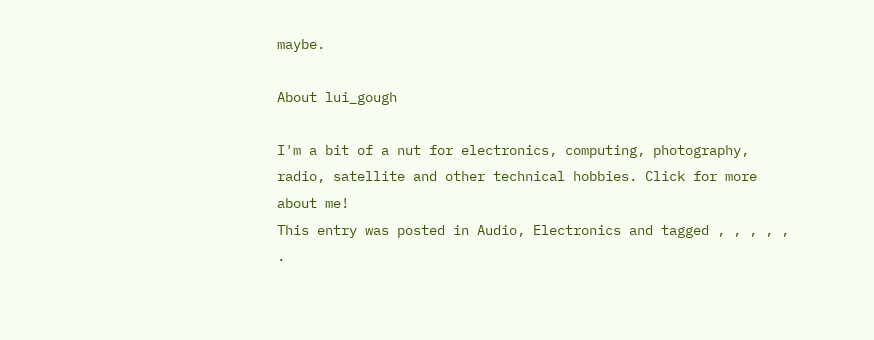maybe.

About lui_gough

I'm a bit of a nut for electronics, computing, photography, radio, satellite and other technical hobbies. Click for more about me!
This entry was posted in Audio, Electronics and tagged , , , , , .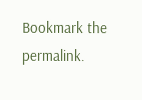Bookmark the permalink.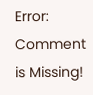Error: Comment is Missing!